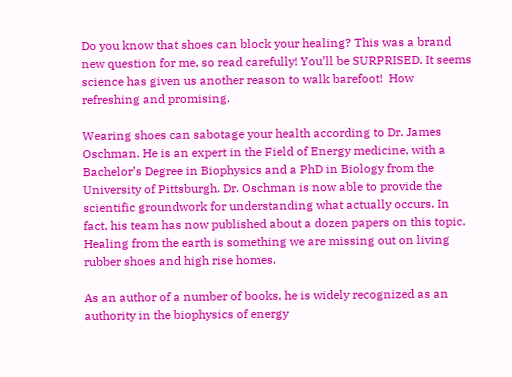Do you know that shoes can block your healing? This was a brand new question for me, so read carefully! You’ll be SURPRISED. It seems science has given us another reason to walk barefoot!  How refreshing and promising.

Wearing shoes can sabotage your health according to Dr. James Oschman. He is an expert in the Field of Energy medicine, with a Bachelor’s Degree in Biophysics and a PhD in Biology from the University of Pittsburgh. Dr. Oschman is now able to provide the scientific groundwork for understanding what actually occurs. In fact, his team has now published about a dozen papers on this topic. Healing from the earth is something we are missing out on living rubber shoes and high rise homes.

As an author of a number of books, he is widely recognized as an authority in the biophysics of energy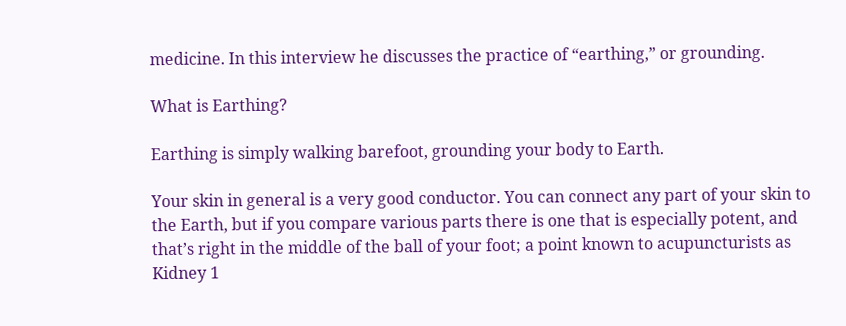medicine. In this interview he discusses the practice of “earthing,” or grounding.

What is Earthing?

Earthing is simply walking barefoot, grounding your body to Earth.

Your skin in general is a very good conductor. You can connect any part of your skin to the Earth, but if you compare various parts there is one that is especially potent, and that’s right in the middle of the ball of your foot; a point known to acupuncturists as Kidney 1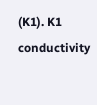(K1). K1 conductivity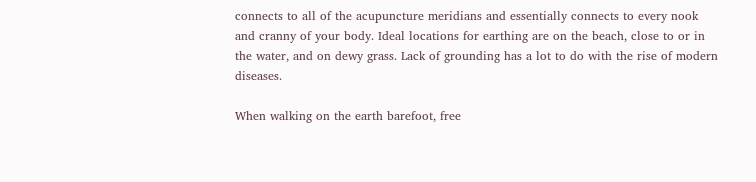connects to all of the acupuncture meridians and essentially connects to every nook and cranny of your body. Ideal locations for earthing are on the beach, close to or in the water, and on dewy grass. Lack of grounding has a lot to do with the rise of modern diseases.

When walking on the earth barefoot, free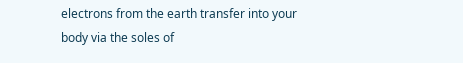electrons from the earth transfer into your body via the soles of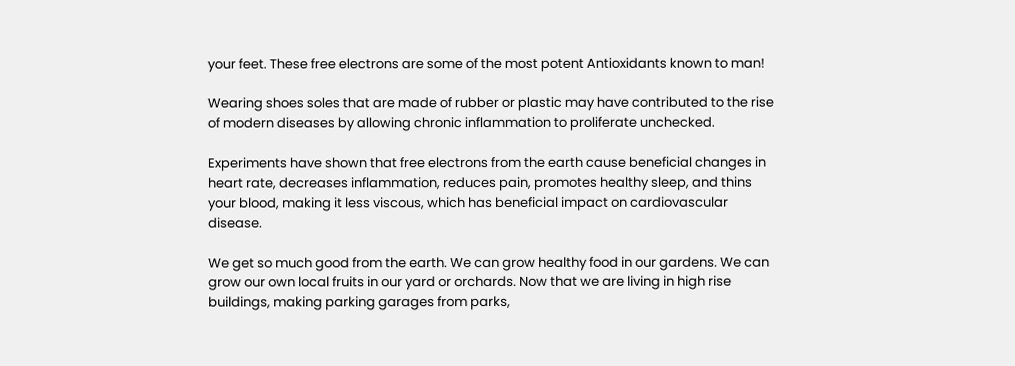your feet. These free electrons are some of the most potent Antioxidants known to man!

Wearing shoes soles that are made of rubber or plastic may have contributed to the rise of modern diseases by allowing chronic inflammation to proliferate unchecked.

Experiments have shown that free electrons from the earth cause beneficial changes in heart rate, decreases inflammation, reduces pain, promotes healthy sleep, and thins your blood, making it less viscous, which has beneficial impact on cardiovascular disease.

We get so much good from the earth. We can grow healthy food in our gardens. We can grow our own local fruits in our yard or orchards. Now that we are living in high rise buildings, making parking garages from parks,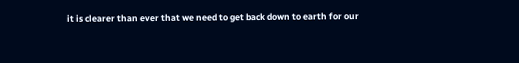it is clearer than ever that we need to get back down to earth for our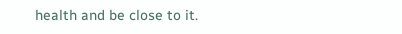health and be close to it.